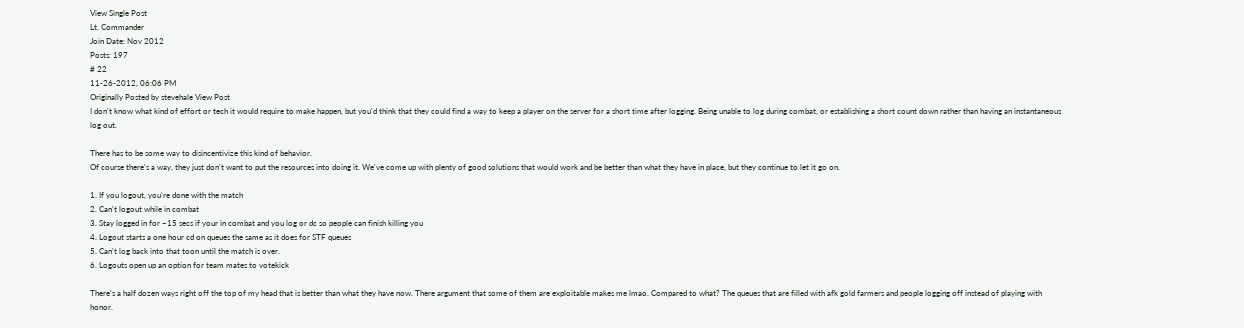View Single Post
Lt. Commander
Join Date: Nov 2012
Posts: 197
# 22
11-26-2012, 06:06 PM
Originally Posted by stevehale View Post
I don't know what kind of effort or tech it would require to make happen, but you'd think that they could find a way to keep a player on the server for a short time after logging. Being unable to log during combat, or establishing a short count down rather than having an instantaneous log out.

There has to be some way to disincentivize this kind of behavior.
Of course there's a way, they just don't want to put the resources into doing it. We've come up with plenty of good solutions that would work and be better than what they have in place, but they continue to let it go on.

1. If you logout, you're done with the match
2. Can't logout while in combat
3. Stay logged in for ~15 secs if your in combat and you log or dc so people can finish killing you
4. Logout starts a one hour cd on queues the same as it does for STF queues
5. Can't log back into that toon until the match is over.
6. Logouts open up an option for team mates to votekick

There's a half dozen ways right off the top of my head that is better than what they have now. There argument that some of them are exploitable makes me lmao. Compared to what? The queues that are filled with afk gold farmers and people logging off instead of playing with honor.